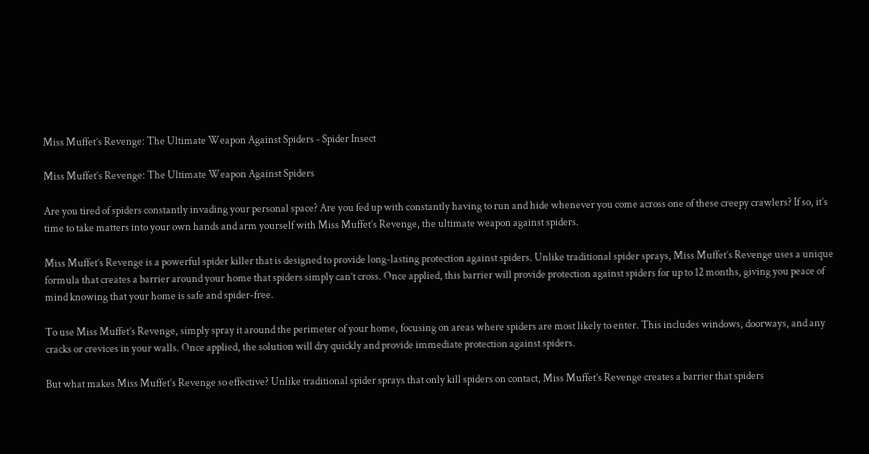Miss Muffet’s Revenge: The Ultimate Weapon Against Spiders - Spider Insect

Miss Muffet’s Revenge: The Ultimate Weapon Against Spiders

Are you tired of spiders constantly invading your personal space? Are you fed up with constantly having to run and hide whenever you come across one of these creepy crawlers? If so, it’s time to take matters into your own hands and arm yourself with Miss Muffet’s Revenge, the ultimate weapon against spiders.

Miss Muffet’s Revenge is a powerful spider killer that is designed to provide long-lasting protection against spiders. Unlike traditional spider sprays, Miss Muffet’s Revenge uses a unique formula that creates a barrier around your home that spiders simply can’t cross. Once applied, this barrier will provide protection against spiders for up to 12 months, giving you peace of mind knowing that your home is safe and spider-free.

To use Miss Muffet’s Revenge, simply spray it around the perimeter of your home, focusing on areas where spiders are most likely to enter. This includes windows, doorways, and any cracks or crevices in your walls. Once applied, the solution will dry quickly and provide immediate protection against spiders.

But what makes Miss Muffet’s Revenge so effective? Unlike traditional spider sprays that only kill spiders on contact, Miss Muffet’s Revenge creates a barrier that spiders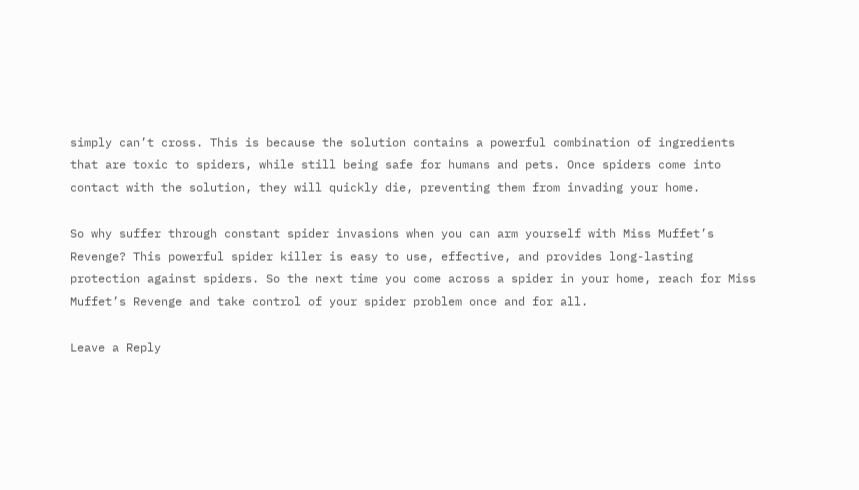simply can’t cross. This is because the solution contains a powerful combination of ingredients that are toxic to spiders, while still being safe for humans and pets. Once spiders come into contact with the solution, they will quickly die, preventing them from invading your home.

So why suffer through constant spider invasions when you can arm yourself with Miss Muffet’s Revenge? This powerful spider killer is easy to use, effective, and provides long-lasting protection against spiders. So the next time you come across a spider in your home, reach for Miss Muffet’s Revenge and take control of your spider problem once and for all.

Leave a Reply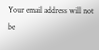Your email address will not be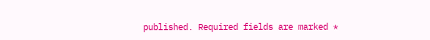published. Required fields are marked *